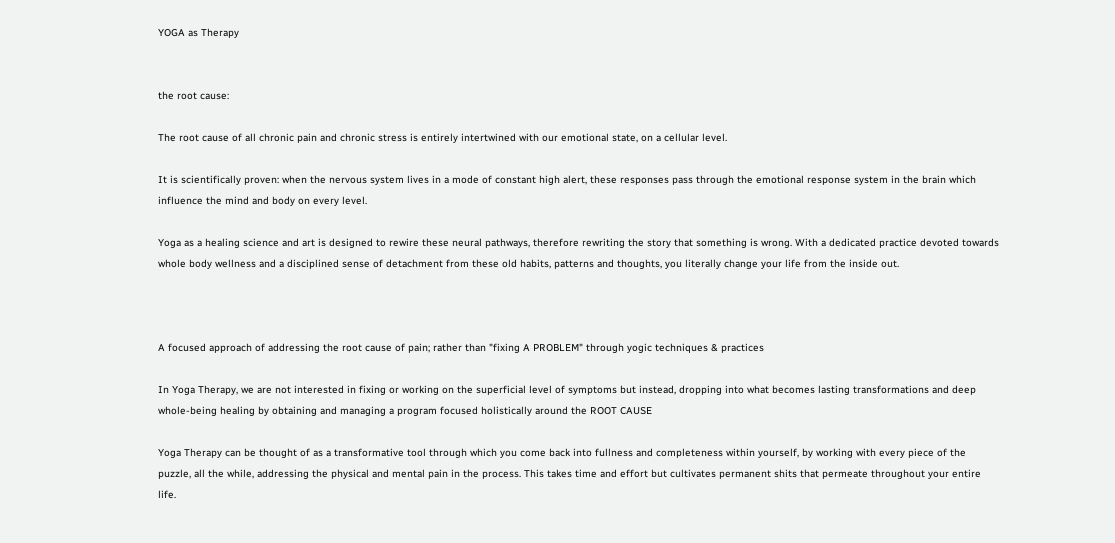YOGA as Therapy


the root cause:

The root cause of all chronic pain and chronic stress is entirely intertwined with our emotional state, on a cellular level.

It is scientifically proven: when the nervous system lives in a mode of constant high alert, these responses pass through the emotional response system in the brain which influence the mind and body on every level.

Yoga as a healing science and art is designed to rewire these neural pathways, therefore rewriting the story that something is wrong. With a dedicated practice devoted towards whole body wellness and a disciplined sense of detachment from these old habits, patterns and thoughts, you literally change your life from the inside out.



A focused approach of addressing the root cause of pain; rather than "fixing A PROBLEM" through yogic techniques & practices

In Yoga Therapy, we are not interested in fixing or working on the superficial level of symptoms but instead, dropping into what becomes lasting transformations and deep whole-being healing by obtaining and managing a program focused holistically around the ROOT CAUSE

Yoga Therapy can be thought of as a transformative tool through which you come back into fullness and completeness within yourself, by working with every piece of the puzzle, all the while, addressing the physical and mental pain in the process. This takes time and effort but cultivates permanent shits that permeate throughout your entire life.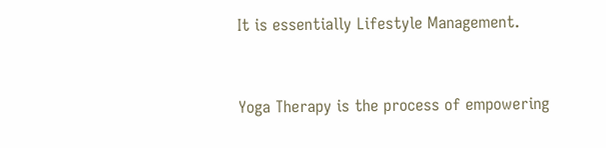It is essentially Lifestyle Management.


Yoga Therapy is the process of empowering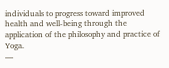individuals to progress toward improved health and well-being through the application of the philosophy and practice of Yoga.
—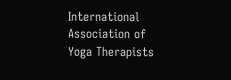International Association of Yoga Therapists